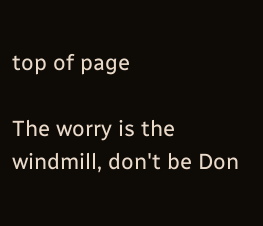top of page

The worry is the windmill, don't be Don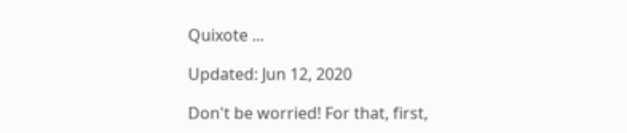Quixote ...

Updated: Jun 12, 2020

Don't be worried! For that, first,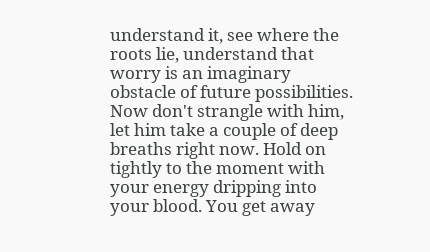understand it, see where the roots lie, understand that worry is an imaginary obstacle of future possibilities. Now don't strangle with him, let him take a couple of deep breaths right now. Hold on tightly to the moment with your energy dripping into your blood. You get away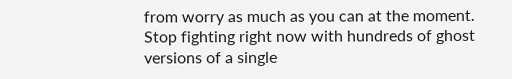from worry as much as you can at the moment. Stop fighting right now with hundreds of ghost versions of a single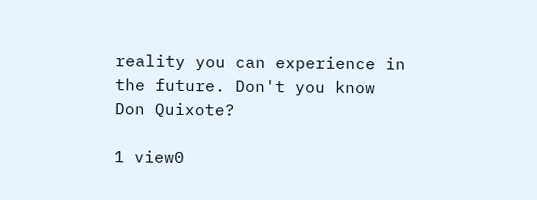reality you can experience in the future. Don't you know Don Quixote?

1 view0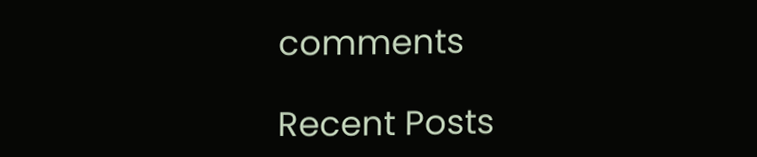comments

Recent Posts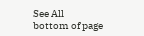See All
bottom of page